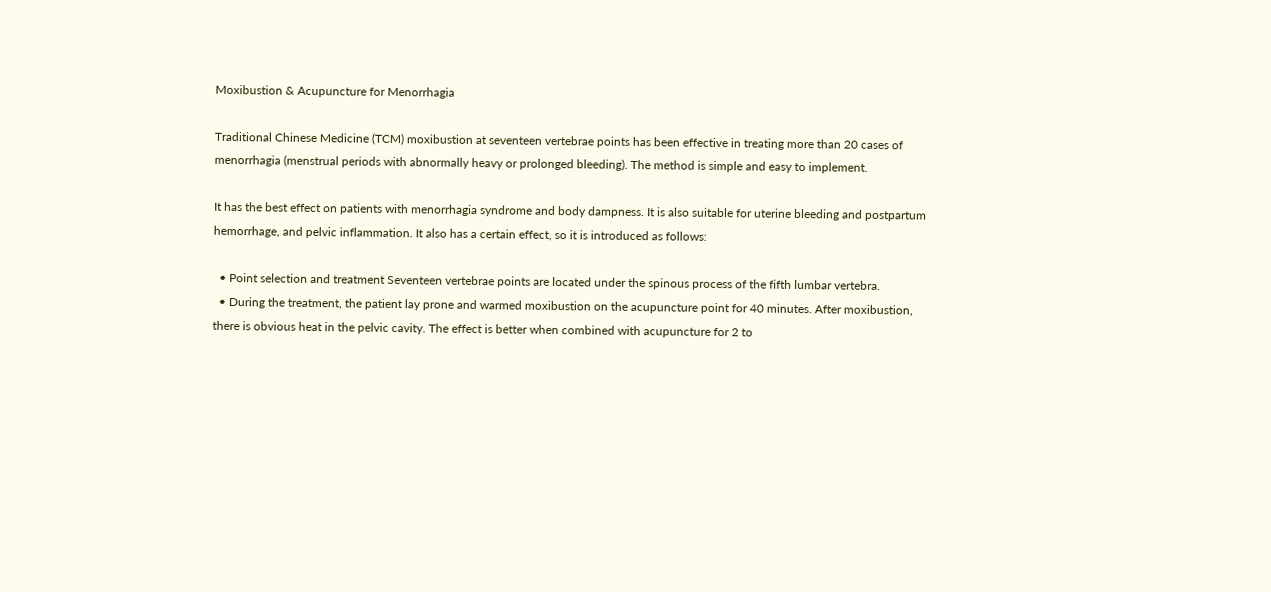Moxibustion & Acupuncture for Menorrhagia

Traditional Chinese Medicine (TCM) moxibustion at seventeen vertebrae points has been effective in treating more than 20 cases of menorrhagia (menstrual periods with abnormally heavy or prolonged bleeding). The method is simple and easy to implement.

It has the best effect on patients with menorrhagia syndrome and body dampness. It is also suitable for uterine bleeding and postpartum hemorrhage, and pelvic inflammation. It also has a certain effect, so it is introduced as follows:

  • Point selection and treatment Seventeen vertebrae points are located under the spinous process of the fifth lumbar vertebra.
  • During the treatment, the patient lay prone and warmed moxibustion on the acupuncture point for 40 minutes. After moxibustion, there is obvious heat in the pelvic cavity. The effect is better when combined with acupuncture for 2 to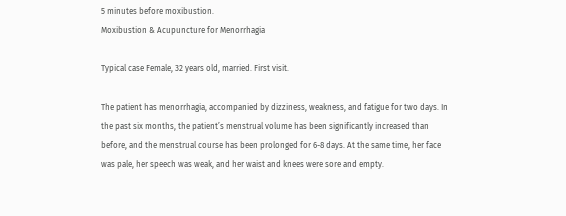5 minutes before moxibustion.
Moxibustion & Acupuncture for Menorrhagia

Typical case Female, 32 years old, married. First visit.

The patient has menorrhagia, accompanied by dizziness, weakness, and fatigue for two days. In the past six months, the patient’s menstrual volume has been significantly increased than before, and the menstrual course has been prolonged for 6-8 days. At the same time, her face was pale, her speech was weak, and her waist and knees were sore and empty.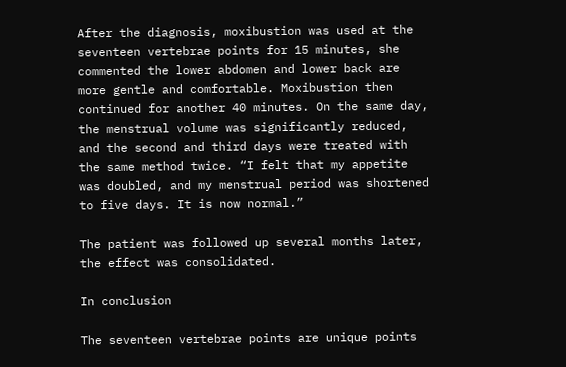After the diagnosis, moxibustion was used at the seventeen vertebrae points for 15 minutes, she commented the lower abdomen and lower back are more gentle and comfortable. Moxibustion then continued for another 40 minutes. On the same day, the menstrual volume was significantly reduced, and the second and third days were treated with the same method twice. “I felt that my appetite was doubled, and my menstrual period was shortened to five days. It is now normal.”

The patient was followed up several months later, the effect was consolidated.

In conclusion

The seventeen vertebrae points are unique points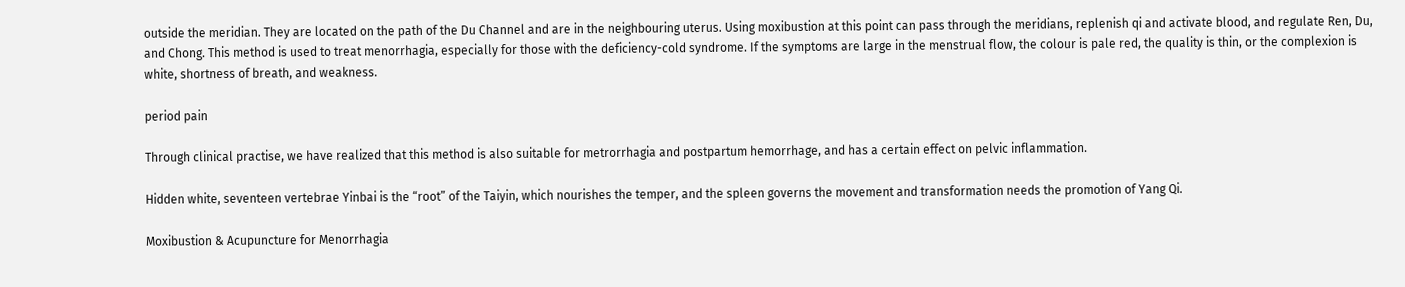outside the meridian. They are located on the path of the Du Channel and are in the neighbouring uterus. Using moxibustion at this point can pass through the meridians, replenish qi and activate blood, and regulate Ren, Du, and Chong. This method is used to treat menorrhagia, especially for those with the deficiency-cold syndrome. If the symptoms are large in the menstrual flow, the colour is pale red, the quality is thin, or the complexion is white, shortness of breath, and weakness.

period pain

Through clinical practise, we have realized that this method is also suitable for metrorrhagia and postpartum hemorrhage, and has a certain effect on pelvic inflammation.

Hidden white, seventeen vertebrae Yinbai is the “root” of the Taiyin, which nourishes the temper, and the spleen governs the movement and transformation needs the promotion of Yang Qi.

Moxibustion & Acupuncture for Menorrhagia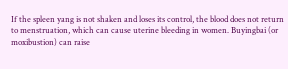If the spleen yang is not shaken and loses its control, the blood does not return to menstruation, which can cause uterine bleeding in women. Buyingbai (or moxibustion) can raise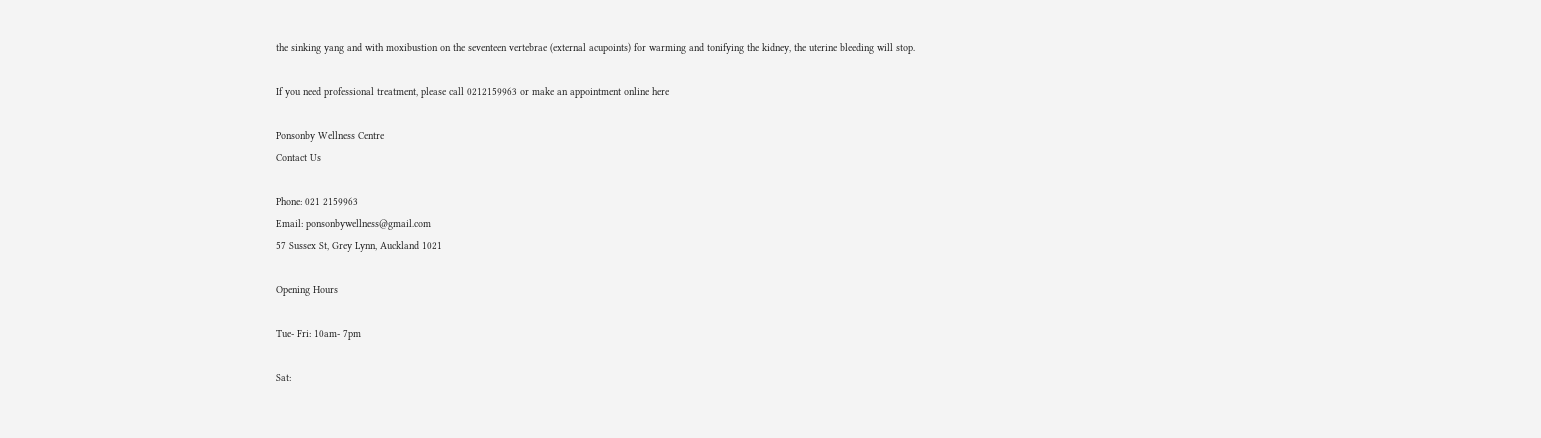the sinking yang and with moxibustion on the seventeen vertebrae (external acupoints) for warming and tonifying the kidney, the uterine bleeding will stop.

If you need professional treatment, please call 0212159963 or make an appointment online here

Ponsonby Wellness Centre
Contact Us

Phone: 021 2159963
Email: ponsonbywellness@gmail.com
57 Sussex St, Grey Lynn, Auckland 1021

Opening Hours

Tue- Fri: 10am- 7pm

Sat: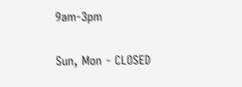9am-3pm

Sun, Mon - CLOSED